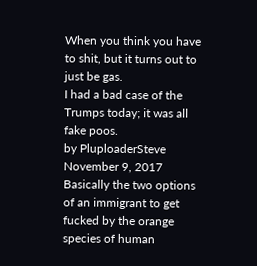When you think you have to shit, but it turns out to just be gas.
I had a bad case of the Trumps today; it was all fake poos.
by PluploaderSteve November 9, 2017
Basically the two options of an immigrant to get fucked by the orange species of human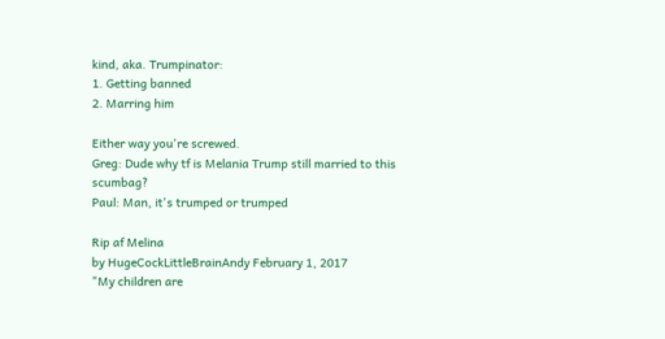kind, aka. Trumpinator:
1. Getting banned
2. Marring him

Either way you're screwed.
Greg: Dude why tf is Melania Trump still married to this scumbag?
Paul: Man, it's trumped or trumped

Rip af Melina
by HugeCockLittleBrainAndy February 1, 2017
"My children are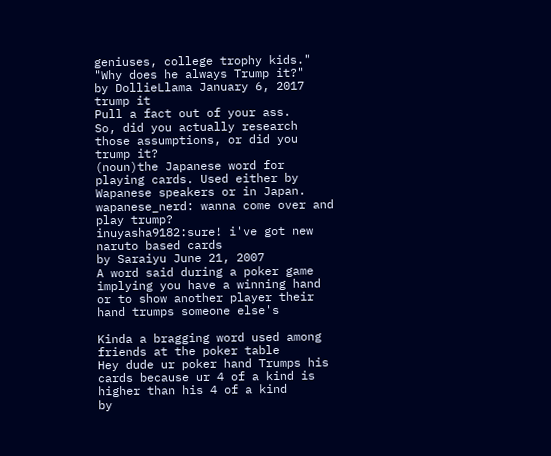geniuses, college trophy kids." "Why does he always Trump it?"
by DollieLlama January 6, 2017
trump it
Pull a fact out of your ass.
So, did you actually research those assumptions, or did you trump it?
(noun)the Japanese word for playing cards. Used either by Wapanese speakers or in Japan.
wapanese_nerd: wanna come over and play trump?
inuyasha9182:sure! i've got new naruto based cards
by Saraiyu June 21, 2007
A word said during a poker game implying you have a winning hand or to show another player their hand trumps someone else's

Kinda a bragging word used among friends at the poker table
Hey dude ur poker hand Trumps his cards because ur 4 of a kind is higher than his 4 of a kind
by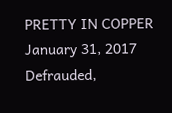PRETTY IN COPPER January 31, 2017
Defrauded,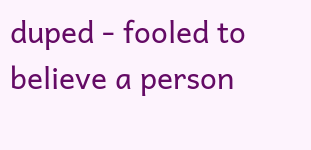duped - fooled to believe a person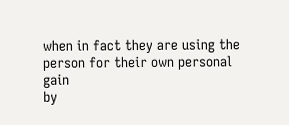when in fact they are using the person for their own personal gain
by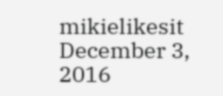mikielikesit December 3, 2016